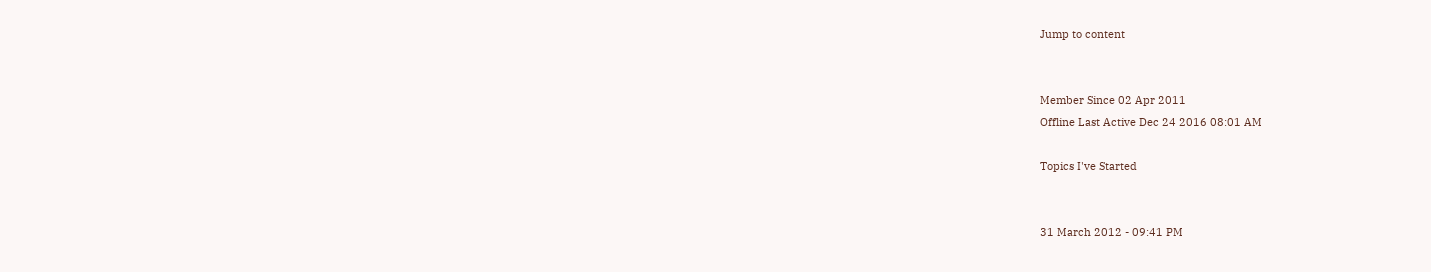Jump to content


Member Since 02 Apr 2011
Offline Last Active Dec 24 2016 08:01 AM

Topics I've Started


31 March 2012 - 09:41 PM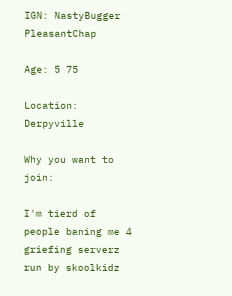IGN: NastyBugger PleasantChap

Age: 5 75

Location: Derpyville

Why you want to join:

I'm tierd of people baning me 4 griefing serverz run by skoolkidz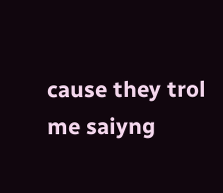cause they trol me saiyng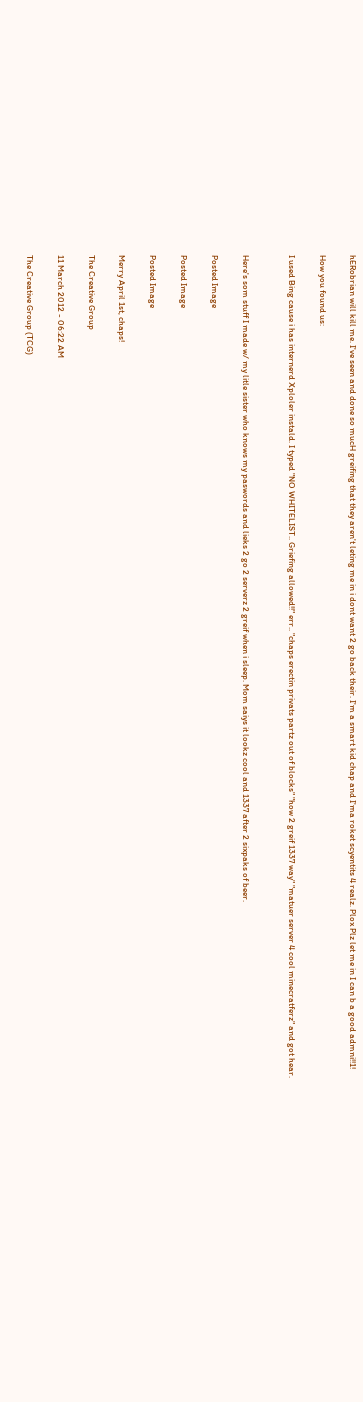hERobrian will kill me. I've seen and done so mucH greifing that they aren't leting me in i dont want 2 go back their. I'm a smart kid chap and I'ma roket scyentits 4 realz. Plox Plz let me in I can b a good admni!!1!

How you found us:

I used Bing cause i has internerd Xploler instald. I typed "NO WHITELIST.. Griefing allowed!!" err.. "chaps erectin privats partz out of blocks" "how 2 greif 1337 way" "matuer server 4 cool minecratferz" and got hear.


Here's som stuff I made w/ my litle sister who knows my paswords and lieks 2 go 2 serverz 2 greif when i sleep. Mom saiys it lookz cool and 1337 after 2 sixpaks of beer.

Posted Image

Posted Image

Posted Image

Merry April 1st, chaps!

The Creative Group

11 March 2012 - 06:22 AM

The Creative Group (TCG)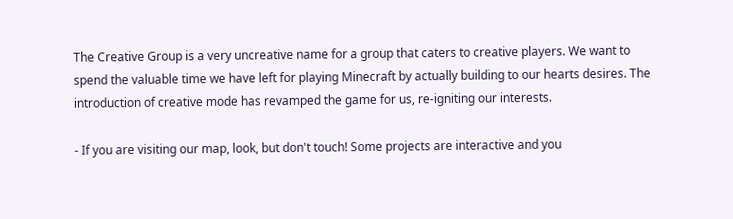The Creative Group is a very uncreative name for a group that caters to creative players. We want to spend the valuable time we have left for playing Minecraft by actually building to our hearts desires. The introduction of creative mode has revamped the game for us, re-igniting our interests.

- If you are visiting our map, look, but don't touch! Some projects are interactive and you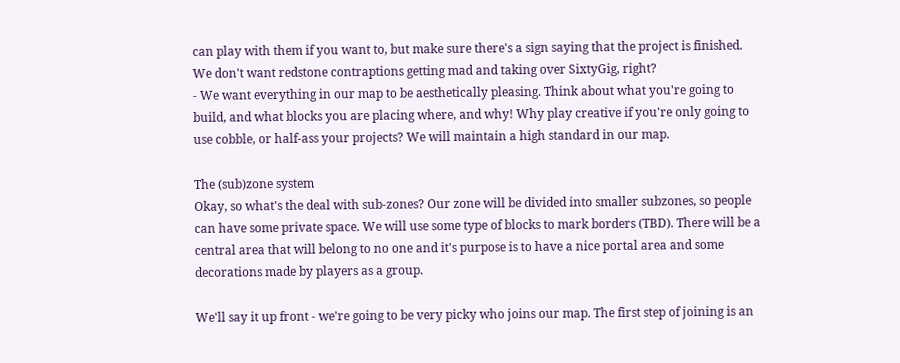can play with them if you want to, but make sure there's a sign saying that the project is finished. We don't want redstone contraptions getting mad and taking over SixtyGig, right?
- We want everything in our map to be aesthetically pleasing. Think about what you're going to build, and what blocks you are placing where, and why! Why play creative if you're only going to use cobble, or half-ass your projects? We will maintain a high standard in our map.

The (sub)zone system
Okay, so what's the deal with sub-zones? Our zone will be divided into smaller subzones, so people can have some private space. We will use some type of blocks to mark borders (TBD). There will be a central area that will belong to no one and it's purpose is to have a nice portal area and some decorations made by players as a group.

We'll say it up front - we're going to be very picky who joins our map. The first step of joining is an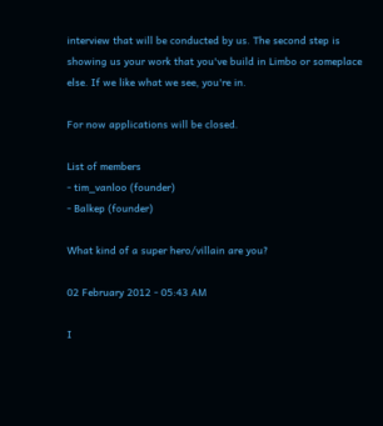interview that will be conducted by us. The second step is showing us your work that you've build in Limbo or someplace else. If we like what we see, you're in.

For now applications will be closed.

List of members
- tim_vanloo (founder)
- Balkep (founder)

What kind of a super hero/villain are you?

02 February 2012 - 05:43 AM

I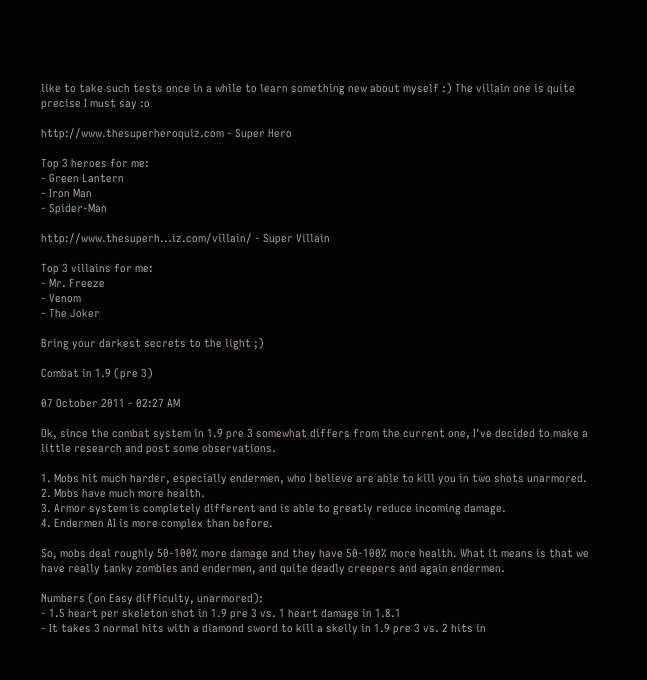like to take such tests once in a while to learn something new about myself :) The villain one is quite precise I must say :o

http://www.thesuperheroquiz.com - Super Hero

Top 3 heroes for me:
- Green Lantern
- Iron Man
- Spider-Man

http://www.thesuperh...iz.com/villain/ - Super Villain

Top 3 villains for me:
- Mr. Freeze
- Venom
- The Joker

Bring your darkest secrets to the light ;)

Combat in 1.9 (pre 3)

07 October 2011 - 02:27 AM

Ok, since the combat system in 1.9 pre 3 somewhat differs from the current one, I've decided to make a little research and post some observations.

1. Mobs hit much harder, especially endermen, who I believe are able to kill you in two shots unarmored.
2. Mobs have much more health.
3. Armor system is completely different and is able to greatly reduce incoming damage.
4. Endermen AI is more complex than before.

So, mobs deal roughly 50-100% more damage and they have 50-100% more health. What it means is that we have really tanky zombies and endermen, and quite deadly creepers and again endermen.

Numbers (on Easy difficulty, unarmored):
- 1.5 heart per skeleton shot in 1.9 pre 3 vs. 1 heart damage in 1.8.1
- It takes 3 normal hits with a diamond sword to kill a skelly in 1.9 pre 3 vs. 2 hits in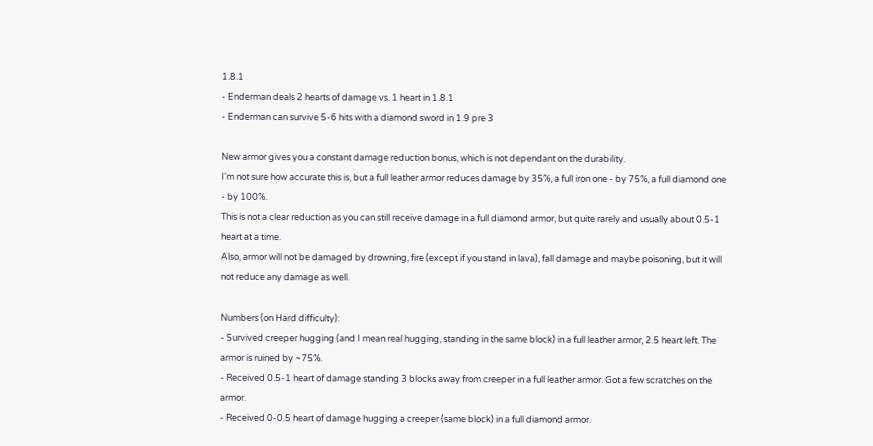1.8.1
- Enderman deals 2 hearts of damage vs. 1 heart in 1.8.1
- Enderman can survive 5-6 hits with a diamond sword in 1.9 pre 3

New armor gives you a constant damage reduction bonus, which is not dependant on the durability.
I'm not sure how accurate this is, but a full leather armor reduces damage by 35%, a full iron one - by 75%, a full diamond one - by 100%.
This is not a clear reduction as you can still receive damage in a full diamond armor, but quite rarely and usually about 0.5-1 heart at a time.
Also, armor will not be damaged by drowning, fire (except if you stand in lava), fall damage and maybe poisoning, but it will not reduce any damage as well.

Numbers (on Hard difficulty):
- Survived creeper hugging (and I mean real hugging, standing in the same block) in a full leather armor, 2.5 heart left. The armor is ruined by ~75%.
- Received 0.5-1 heart of damage standing 3 blocks away from creeper in a full leather armor. Got a few scratches on the armor.
- Received 0-0.5 heart of damage hugging a creeper (same block) in a full diamond armor.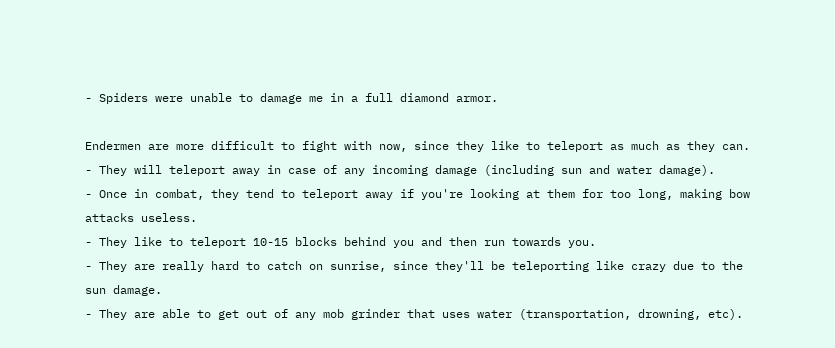- Spiders were unable to damage me in a full diamond armor.

Endermen are more difficult to fight with now, since they like to teleport as much as they can.
- They will teleport away in case of any incoming damage (including sun and water damage).
- Once in combat, they tend to teleport away if you're looking at them for too long, making bow attacks useless.
- They like to teleport 10-15 blocks behind you and then run towards you.
- They are really hard to catch on sunrise, since they'll be teleporting like crazy due to the sun damage.
- They are able to get out of any mob grinder that uses water (transportation, drowning, etc).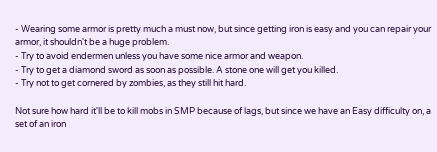- Wearing some armor is pretty much a must now, but since getting iron is easy and you can repair your armor, it shouldn't be a huge problem.
- Try to avoid endermen unless you have some nice armor and weapon.
- Try to get a diamond sword as soon as possible. A stone one will get you killed.
- Try not to get cornered by zombies, as they still hit hard.

Not sure how hard it'll be to kill mobs in SMP because of lags, but since we have an Easy difficulty on, a set of an iron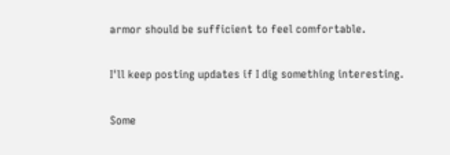armor should be sufficient to feel comfortable.

I'll keep posting updates if I dig something interesting.

Some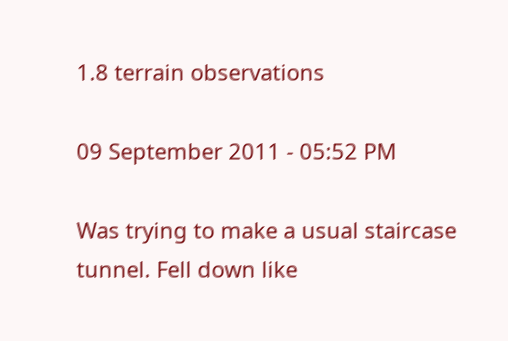1.8 terrain observations

09 September 2011 - 05:52 PM

Was trying to make a usual staircase tunnel. Fell down like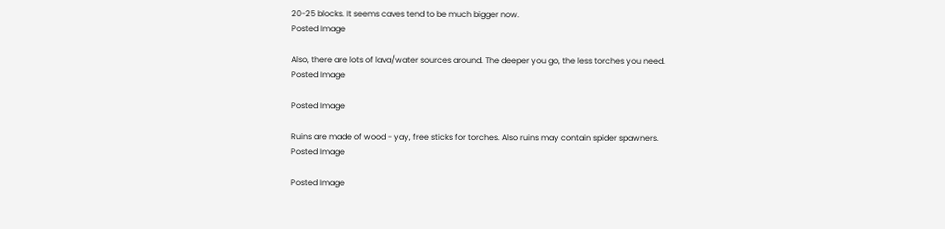20-25 blocks. It seems caves tend to be much bigger now.
Posted Image

Also, there are lots of lava/water sources around. The deeper you go, the less torches you need.
Posted Image

Posted Image

Ruins are made of wood - yay, free sticks for torches. Also ruins may contain spider spawners.
Posted Image

Posted Image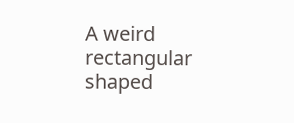A weird rectangular shaped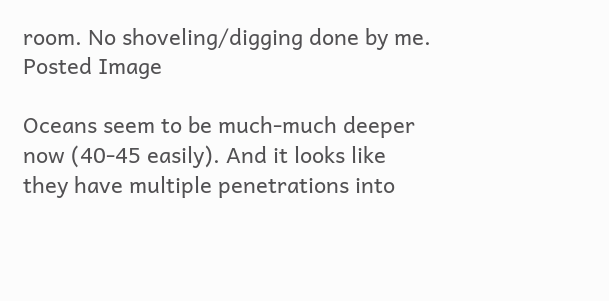room. No shoveling/digging done by me.
Posted Image

Oceans seem to be much-much deeper now (40-45 easily). And it looks like they have multiple penetrations into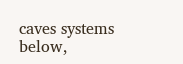caves systems below,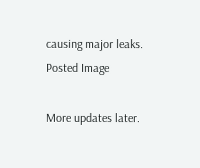causing major leaks.
Posted Image

More updates later.